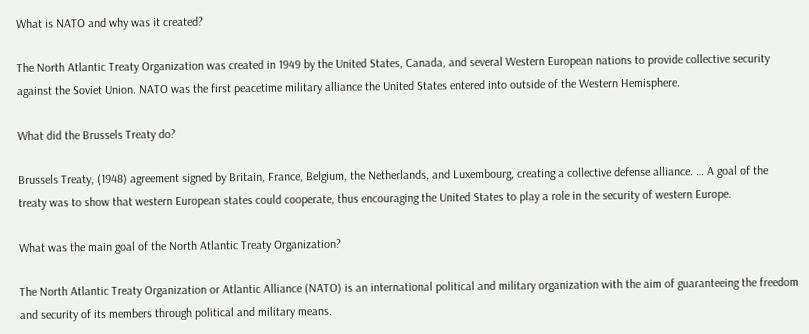What is NATO and why was it created?

The North Atlantic Treaty Organization was created in 1949 by the United States, Canada, and several Western European nations to provide collective security against the Soviet Union. NATO was the first peacetime military alliance the United States entered into outside of the Western Hemisphere.

What did the Brussels Treaty do?

Brussels Treaty, (1948) agreement signed by Britain, France, Belgium, the Netherlands, and Luxembourg, creating a collective defense alliance. … A goal of the treaty was to show that western European states could cooperate, thus encouraging the United States to play a role in the security of western Europe.

What was the main goal of the North Atlantic Treaty Organization?

The North Atlantic Treaty Organization or Atlantic Alliance (NATO) is an international political and military organization with the aim of guaranteeing the freedom and security of its members through political and military means.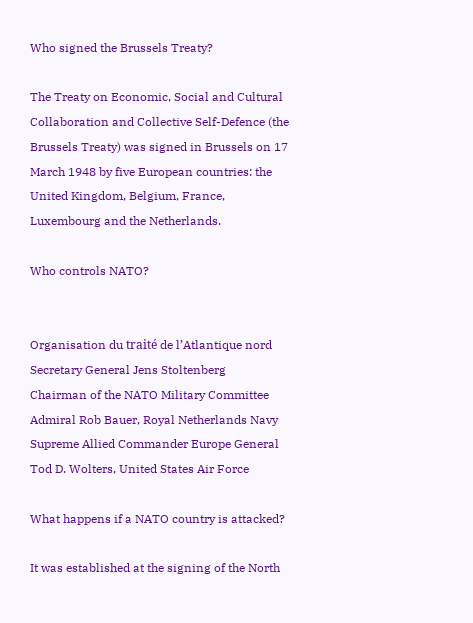Who signed the Brussels Treaty?

The Treaty on Economic, Social and Cultural Collaboration and Collective Self-Defence (the Brussels Treaty) was signed in Brussels on 17 March 1948 by five European countries: the United Kingdom, Belgium, France, Luxembourg and the Netherlands.

Who controls NATO?


Organisation du traité de l’Atlantique nord
Secretary General Jens Stoltenberg
Chairman of the NATO Military Committee Admiral Rob Bauer, Royal Netherlands Navy
Supreme Allied Commander Europe General Tod D. Wolters, United States Air Force

What happens if a NATO country is attacked?

It was established at the signing of the North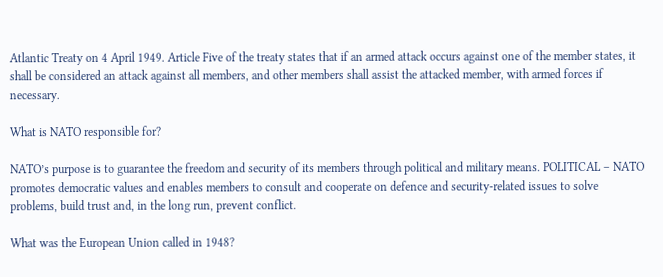Atlantic Treaty on 4 April 1949. Article Five of the treaty states that if an armed attack occurs against one of the member states, it shall be considered an attack against all members, and other members shall assist the attacked member, with armed forces if necessary.

What is NATO responsible for?

NATO’s purpose is to guarantee the freedom and security of its members through political and military means. POLITICAL – NATO promotes democratic values and enables members to consult and cooperate on defence and security-related issues to solve problems, build trust and, in the long run, prevent conflict.

What was the European Union called in 1948?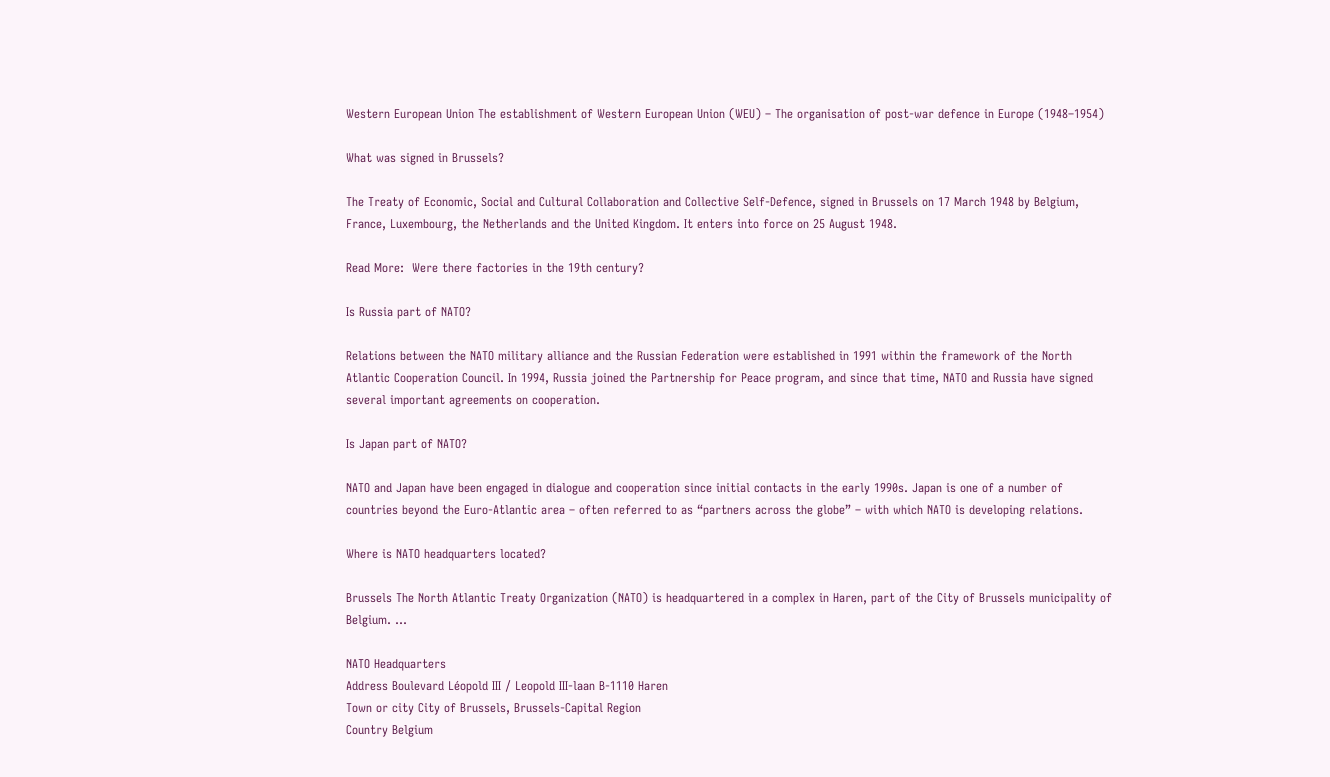Western European Union The establishment of Western European Union (WEU) – The organisation of post-war defence in Europe (1948–1954)

What was signed in Brussels?

The Treaty of Economic, Social and Cultural Collaboration and Collective Self-Defence, signed in Brussels on 17 March 1948 by Belgium, France, Luxembourg, the Netherlands and the United Kingdom. It enters into force on 25 August 1948.

Read More:  Were there factories in the 19th century?

Is Russia part of NATO?

Relations between the NATO military alliance and the Russian Federation were established in 1991 within the framework of the North Atlantic Cooperation Council. In 1994, Russia joined the Partnership for Peace program, and since that time, NATO and Russia have signed several important agreements on cooperation.

Is Japan part of NATO?

NATO and Japan have been engaged in dialogue and cooperation since initial contacts in the early 1990s. Japan is one of a number of countries beyond the Euro-Atlantic area – often referred to as “partners across the globe” – with which NATO is developing relations.

Where is NATO headquarters located?

Brussels The North Atlantic Treaty Organization (NATO) is headquartered in a complex in Haren, part of the City of Brussels municipality of Belgium. …

NATO Headquarters
Address Boulevard Léopold III / Leopold III-laan B-1110 Haren
Town or city City of Brussels, Brussels-Capital Region
Country Belgium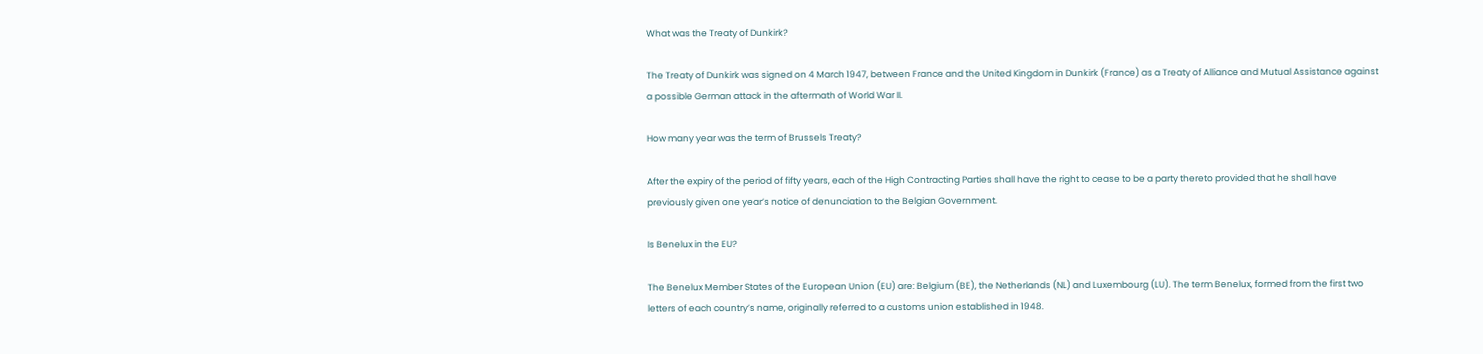What was the Treaty of Dunkirk?

The Treaty of Dunkirk was signed on 4 March 1947, between France and the United Kingdom in Dunkirk (France) as a Treaty of Alliance and Mutual Assistance against a possible German attack in the aftermath of World War II.

How many year was the term of Brussels Treaty?

After the expiry of the period of fifty years, each of the High Contracting Parties shall have the right to cease to be a party thereto provided that he shall have previously given one year’s notice of denunciation to the Belgian Government.

Is Benelux in the EU?

The Benelux Member States of the European Union (EU) are: Belgium (BE), the Netherlands (NL) and Luxembourg (LU). The term Benelux, formed from the first two letters of each country’s name, originally referred to a customs union established in 1948.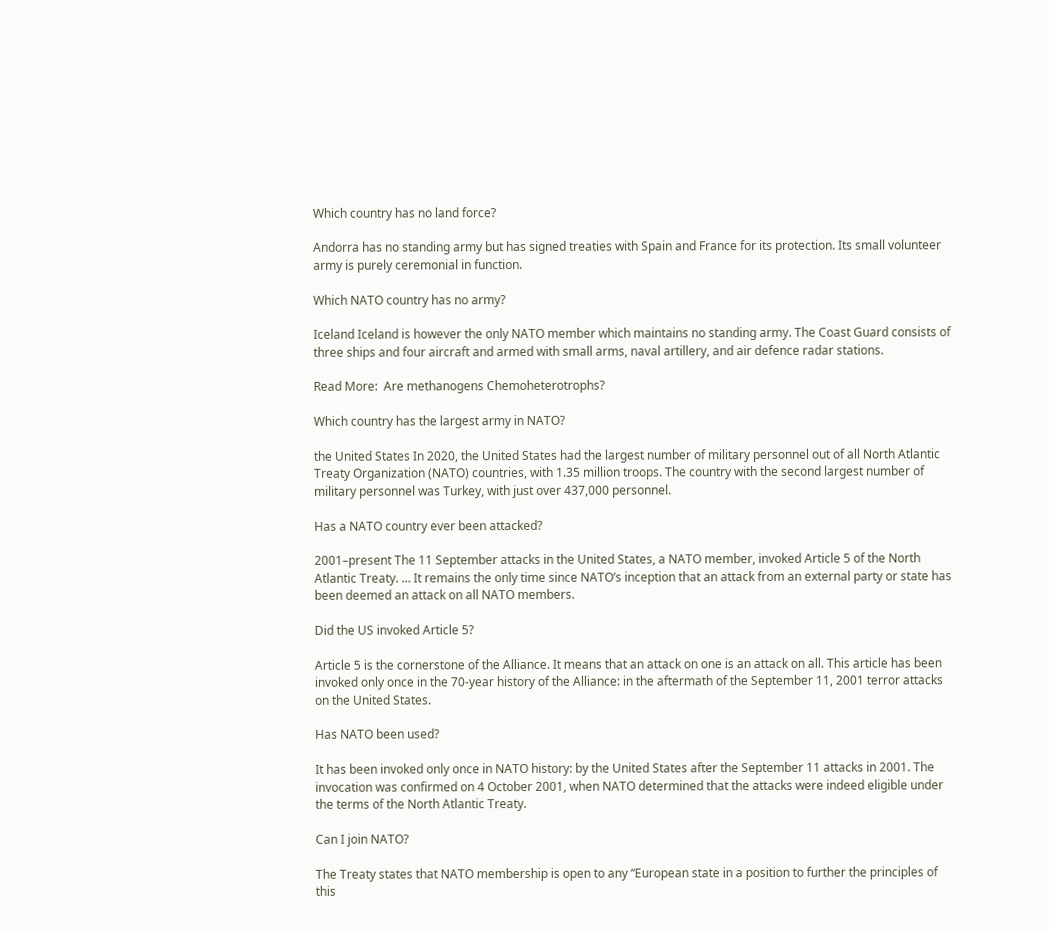Which country has no land force?

Andorra has no standing army but has signed treaties with Spain and France for its protection. Its small volunteer army is purely ceremonial in function.

Which NATO country has no army?

Iceland Iceland is however the only NATO member which maintains no standing army. The Coast Guard consists of three ships and four aircraft and armed with small arms, naval artillery, and air defence radar stations.

Read More:  Are methanogens Chemoheterotrophs?

Which country has the largest army in NATO?

the United States In 2020, the United States had the largest number of military personnel out of all North Atlantic Treaty Organization (NATO) countries, with 1.35 million troops. The country with the second largest number of military personnel was Turkey, with just over 437,000 personnel.

Has a NATO country ever been attacked?

2001–present The 11 September attacks in the United States, a NATO member, invoked Article 5 of the North Atlantic Treaty. … It remains the only time since NATO’s inception that an attack from an external party or state has been deemed an attack on all NATO members.

Did the US invoked Article 5?

Article 5 is the cornerstone of the Alliance. It means that an attack on one is an attack on all. This article has been invoked only once in the 70-year history of the Alliance: in the aftermath of the September 11, 2001 terror attacks on the United States.

Has NATO been used?

It has been invoked only once in NATO history: by the United States after the September 11 attacks in 2001. The invocation was confirmed on 4 October 2001, when NATO determined that the attacks were indeed eligible under the terms of the North Atlantic Treaty.

Can I join NATO?

The Treaty states that NATO membership is open to any “European state in a position to further the principles of this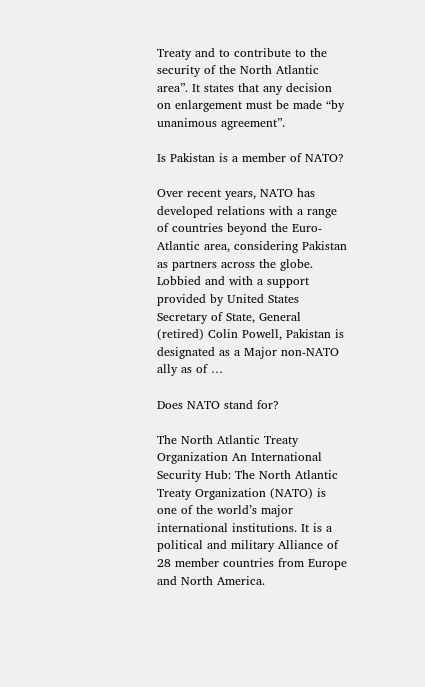Treaty and to contribute to the security of the North Atlantic area”. It states that any decision on enlargement must be made “by unanimous agreement”.

Is Pakistan is a member of NATO?

Over recent years, NATO has developed relations with a range of countries beyond the Euro-Atlantic area, considering Pakistan as partners across the globe. Lobbied and with a support provided by United States Secretary of State, General (retired) Colin Powell, Pakistan is designated as a Major non-NATO ally as of …

Does NATO stand for?

The North Atlantic Treaty Organization An International Security Hub: The North Atlantic Treaty Organization (NATO) is one of the world’s major international institutions. It is a political and military Alliance of 28 member countries from Europe and North America.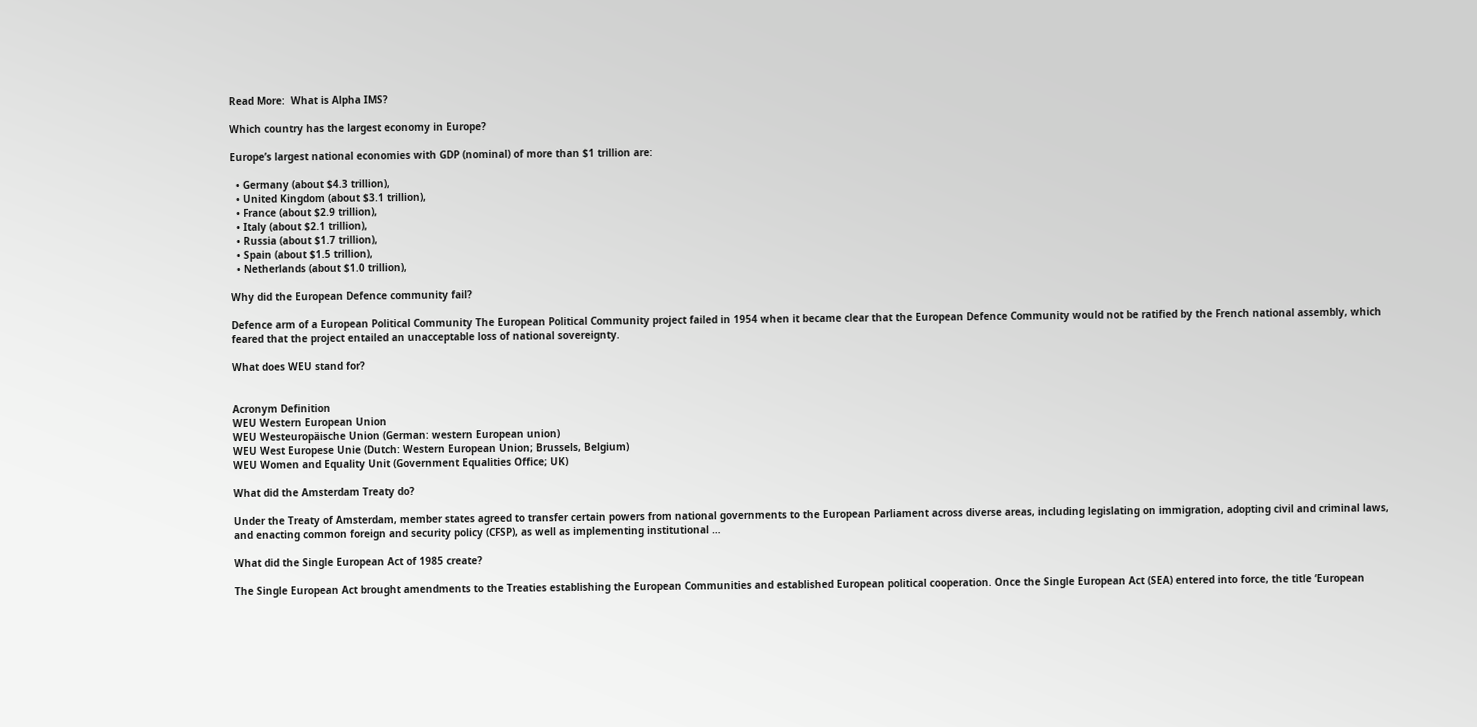Read More:  What is Alpha IMS?

Which country has the largest economy in Europe?

Europe’s largest national economies with GDP (nominal) of more than $1 trillion are:

  • Germany (about $4.3 trillion),
  • United Kingdom (about $3.1 trillion),
  • France (about $2.9 trillion),
  • Italy (about $2.1 trillion),
  • Russia (about $1.7 trillion),
  • Spain (about $1.5 trillion),
  • Netherlands (about $1.0 trillion),

Why did the European Defence community fail?

Defence arm of a European Political Community The European Political Community project failed in 1954 when it became clear that the European Defence Community would not be ratified by the French national assembly, which feared that the project entailed an unacceptable loss of national sovereignty.

What does WEU stand for?


Acronym Definition
WEU Western European Union
WEU Westeuropäische Union (German: western European union)
WEU West Europese Unie (Dutch: Western European Union; Brussels, Belgium)
WEU Women and Equality Unit (Government Equalities Office; UK)

What did the Amsterdam Treaty do?

Under the Treaty of Amsterdam, member states agreed to transfer certain powers from national governments to the European Parliament across diverse areas, including legislating on immigration, adopting civil and criminal laws, and enacting common foreign and security policy (CFSP), as well as implementing institutional …

What did the Single European Act of 1985 create?

The Single European Act brought amendments to the Treaties establishing the European Communities and established European political cooperation. Once the Single European Act (SEA) entered into force, the title ‘European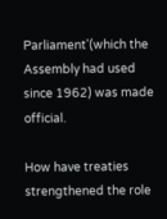Parliament'(which the Assembly had used since 1962) was made official.

How have treaties strengthened the role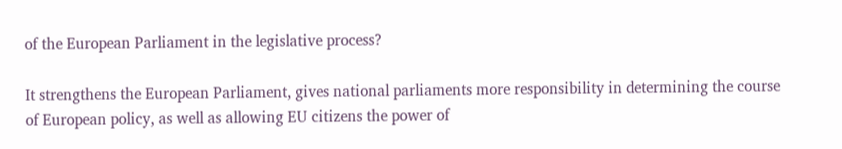of the European Parliament in the legislative process?

It strengthens the European Parliament, gives national parliaments more responsibility in determining the course of European policy, as well as allowing EU citizens the power of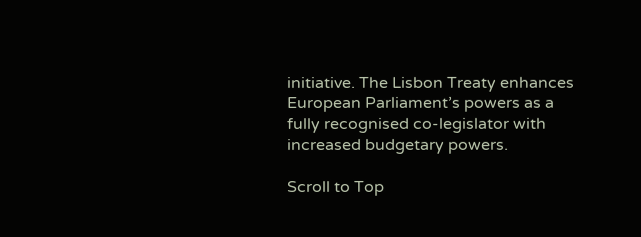initiative. The Lisbon Treaty enhances European Parliament’s powers as a fully recognised co-legislator with increased budgetary powers.

Scroll to Top